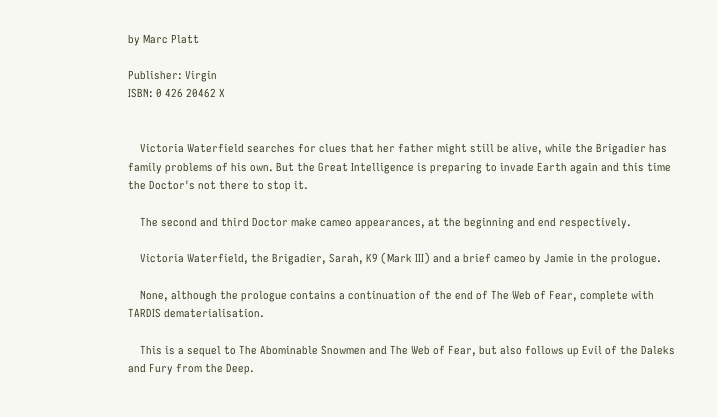by Marc Platt

Publisher: Virgin
ISBN: 0 426 20462 X


    Victoria Waterfield searches for clues that her father might still be alive, while the Brigadier has family problems of his own. But the Great Intelligence is preparing to invade Earth again and this time the Doctor's not there to stop it.

    The second and third Doctor make cameo appearances, at the beginning and end respectively.

    Victoria Waterfield, the Brigadier, Sarah, K9 (Mark III) and a brief cameo by Jamie in the prologue.

    None, although the prologue contains a continuation of the end of The Web of Fear, complete with TARDIS dematerialisation.

    This is a sequel to The Abominable Snowmen and The Web of Fear, but also follows up Evil of the Daleks and Fury from the Deep.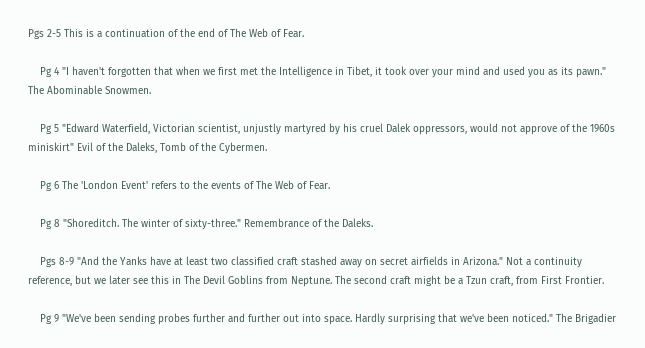Pgs 2-5 This is a continuation of the end of The Web of Fear.

    Pg 4 "I haven't forgotten that when we first met the Intelligence in Tibet, it took over your mind and used you as its pawn." The Abominable Snowmen.

    Pg 5 "Edward Waterfield, Victorian scientist, unjustly martyred by his cruel Dalek oppressors, would not approve of the 1960s miniskirt" Evil of the Daleks, Tomb of the Cybermen.

    Pg 6 The 'London Event' refers to the events of The Web of Fear.

    Pg 8 "Shoreditch. The winter of sixty-three." Remembrance of the Daleks.

    Pgs 8-9 "And the Yanks have at least two classified craft stashed away on secret airfields in Arizona." Not a continuity reference, but we later see this in The Devil Goblins from Neptune. The second craft might be a Tzun craft, from First Frontier.

    Pg 9 "We've been sending probes further and further out into space. Hardly surprising that we've been noticed." The Brigadier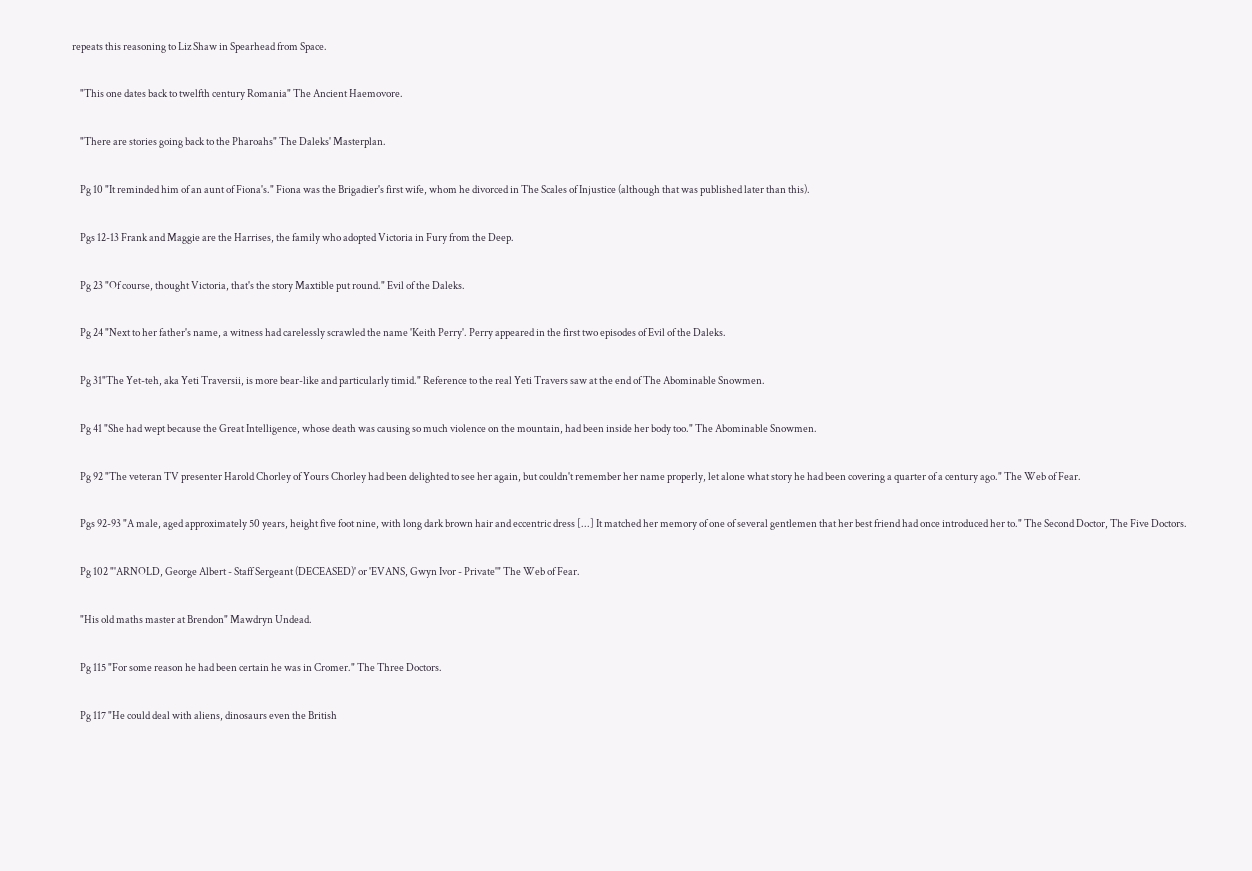repeats this reasoning to Liz Shaw in Spearhead from Space.

    "This one dates back to twelfth century Romania" The Ancient Haemovore.

    "There are stories going back to the Pharoahs" The Daleks' Masterplan.

    Pg 10 "It reminded him of an aunt of Fiona's." Fiona was the Brigadier's first wife, whom he divorced in The Scales of Injustice (although that was published later than this).

    Pgs 12-13 Frank and Maggie are the Harrises, the family who adopted Victoria in Fury from the Deep.

    Pg 23 "Of course, thought Victoria, that's the story Maxtible put round." Evil of the Daleks.

    Pg 24 "Next to her father's name, a witness had carelessly scrawled the name 'Keith Perry'. Perry appeared in the first two episodes of Evil of the Daleks.

    Pg 31"The Yet-teh, aka Yeti Traversii, is more bear-like and particularly timid." Reference to the real Yeti Travers saw at the end of The Abominable Snowmen.

    Pg 41 "She had wept because the Great Intelligence, whose death was causing so much violence on the mountain, had been inside her body too." The Abominable Snowmen.

    Pg 92 "The veteran TV presenter Harold Chorley of Yours Chorley had been delighted to see her again, but couldn't remember her name properly, let alone what story he had been covering a quarter of a century ago." The Web of Fear.

    Pgs 92-93 "A male, aged approximately 50 years, height five foot nine, with long dark brown hair and eccentric dress [...] It matched her memory of one of several gentlemen that her best friend had once introduced her to." The Second Doctor, The Five Doctors.

    Pg 102 "'ARNOLD, George Albert - Staff Sergeant (DECEASED)' or 'EVANS, Gwyn Ivor - Private'" The Web of Fear.

    "His old maths master at Brendon" Mawdryn Undead.

    Pg 115 "For some reason he had been certain he was in Cromer." The Three Doctors.

    Pg 117 "He could deal with aliens, dinosaurs even the British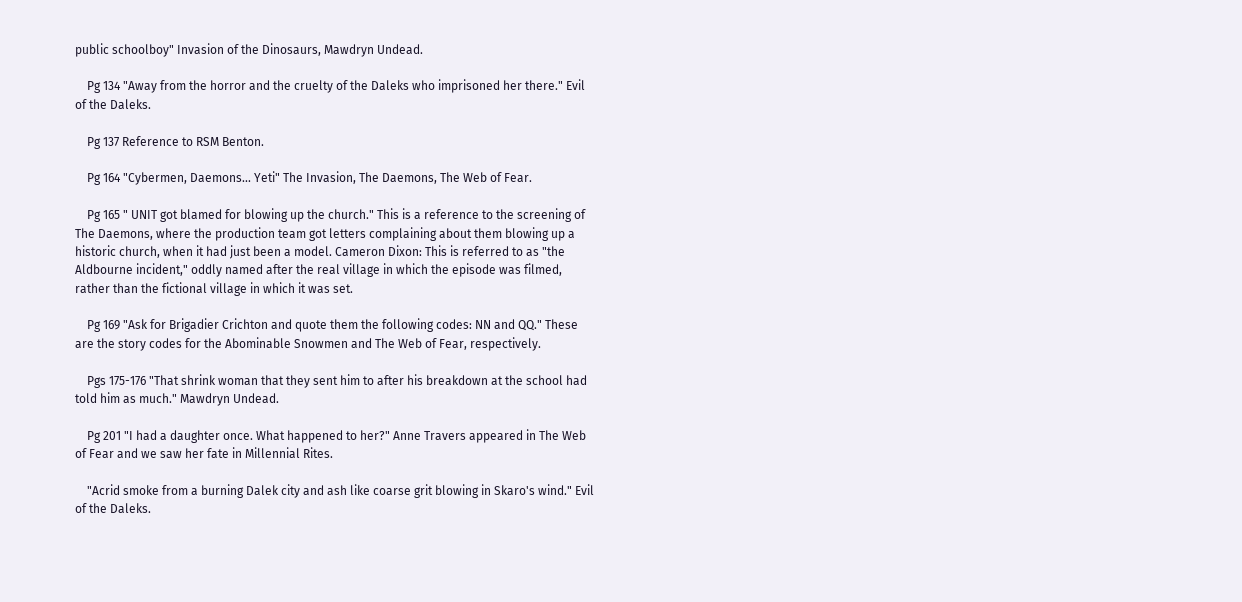public schoolboy" Invasion of the Dinosaurs, Mawdryn Undead.

    Pg 134 "Away from the horror and the cruelty of the Daleks who imprisoned her there." Evil of the Daleks.

    Pg 137 Reference to RSM Benton.

    Pg 164 "Cybermen, Daemons... Yeti" The Invasion, The Daemons, The Web of Fear.

    Pg 165 " UNIT got blamed for blowing up the church." This is a reference to the screening of The Daemons, where the production team got letters complaining about them blowing up a historic church, when it had just been a model. Cameron Dixon: This is referred to as "the Aldbourne incident," oddly named after the real village in which the episode was filmed, rather than the fictional village in which it was set.

    Pg 169 "Ask for Brigadier Crichton and quote them the following codes: NN and QQ." These are the story codes for the Abominable Snowmen and The Web of Fear, respectively.

    Pgs 175-176 "That shrink woman that they sent him to after his breakdown at the school had told him as much." Mawdryn Undead.

    Pg 201 "I had a daughter once. What happened to her?" Anne Travers appeared in The Web of Fear and we saw her fate in Millennial Rites.

    "Acrid smoke from a burning Dalek city and ash like coarse grit blowing in Skaro's wind." Evil of the Daleks.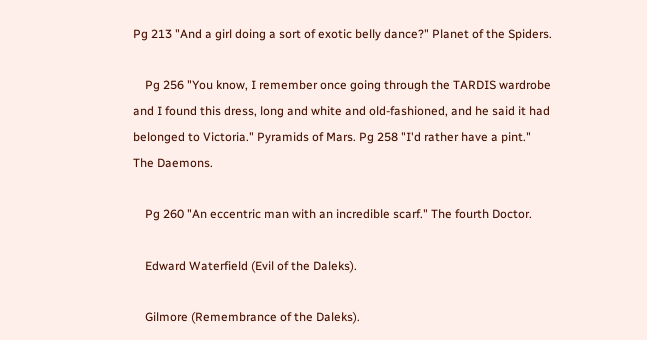Pg 213 "And a girl doing a sort of exotic belly dance?" Planet of the Spiders.

    Pg 256 "You know, I remember once going through the TARDIS wardrobe and I found this dress, long and white and old-fashioned, and he said it had belonged to Victoria." Pyramids of Mars. Pg 258 "I'd rather have a pint." The Daemons.

    Pg 260 "An eccentric man with an incredible scarf." The fourth Doctor.

    Edward Waterfield (Evil of the Daleks).

    Gilmore (Remembrance of the Daleks).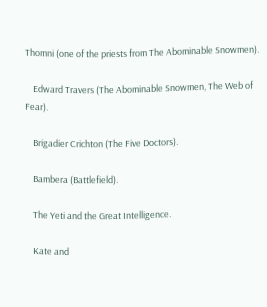Thomni (one of the priests from The Abominable Snowmen).

    Edward Travers (The Abominable Snowmen, The Web of Fear).

    Brigadier Crichton (The Five Doctors).

    Bambera (Battlefield).

    The Yeti and the Great Intelligence.

    Kate and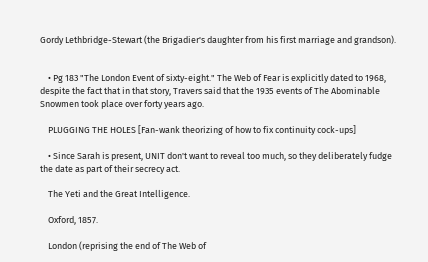Gordy Lethbridge-Stewart (the Brigadier's daughter from his first marriage and grandson).


    • Pg 183 "The London Event of sixty-eight." The Web of Fear is explicitly dated to 1968, despite the fact that in that story, Travers said that the 1935 events of The Abominable Snowmen took place over forty years ago.

    PLUGGING THE HOLES [Fan-wank theorizing of how to fix continuity cock-ups]

    • Since Sarah is present, UNIT don't want to reveal too much, so they deliberately fudge the date as part of their secrecy act.

    The Yeti and the Great Intelligence.

    Oxford, 1857.

    London (reprising the end of The Web of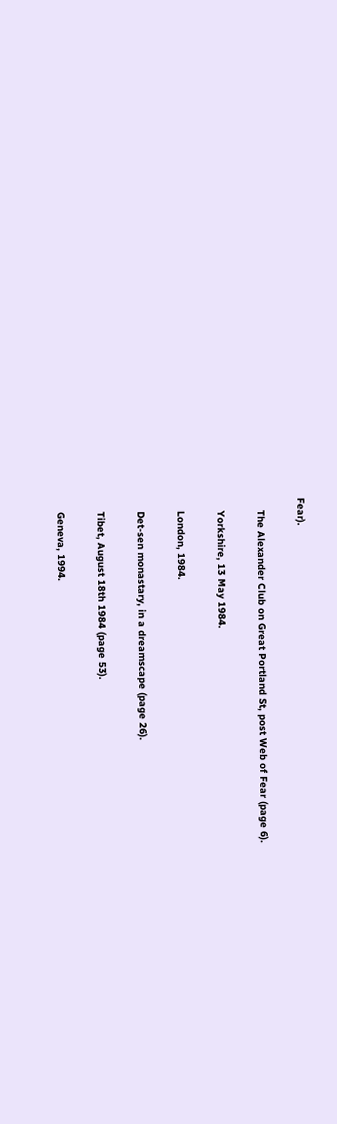Fear).

    The Alexander Club on Great Portland St, post Web of Fear (page 6).

    Yorkshire, 13 May 1984.

    London, 1984.

    Det-sen monastary, in a dreamscape (page 26).

    Tibet, August 18th 1984 (page 53).

    Geneva, 1994.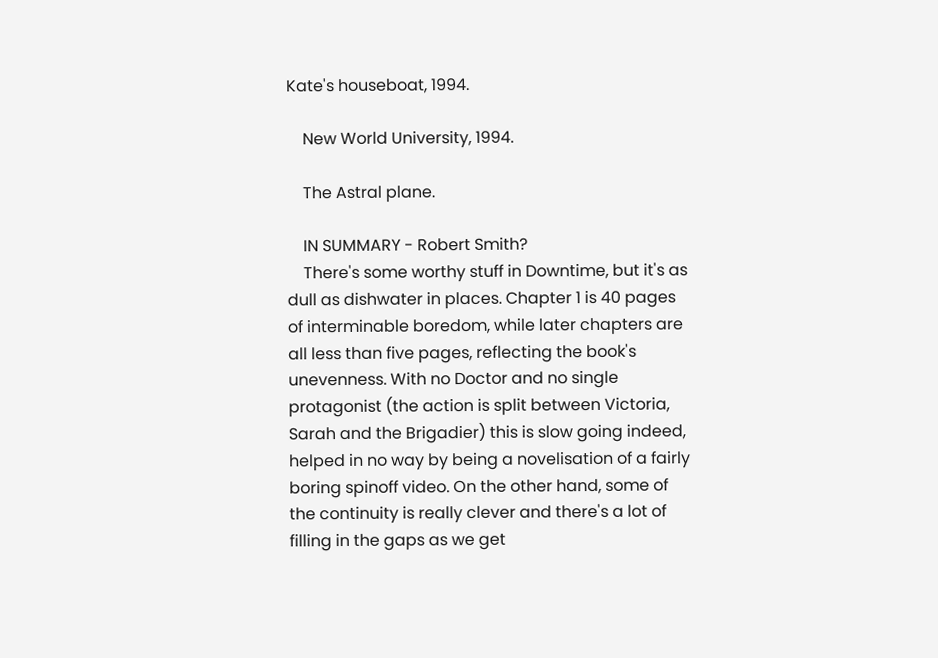Kate's houseboat, 1994.

    New World University, 1994.

    The Astral plane.

    IN SUMMARY - Robert Smith?
    There's some worthy stuff in Downtime, but it's as dull as dishwater in places. Chapter 1 is 40 pages of interminable boredom, while later chapters are all less than five pages, reflecting the book's unevenness. With no Doctor and no single protagonist (the action is split between Victoria, Sarah and the Brigadier) this is slow going indeed, helped in no way by being a novelisation of a fairly boring spinoff video. On the other hand, some of the continuity is really clever and there's a lot of filling in the gaps as we get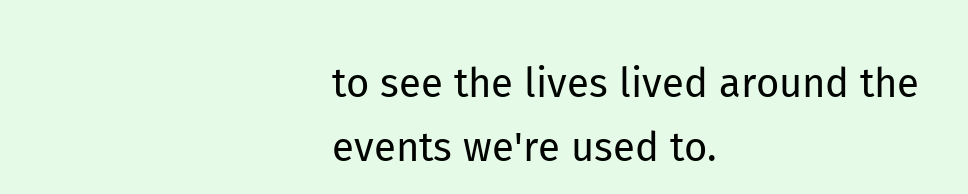to see the lives lived around the events we're used to.